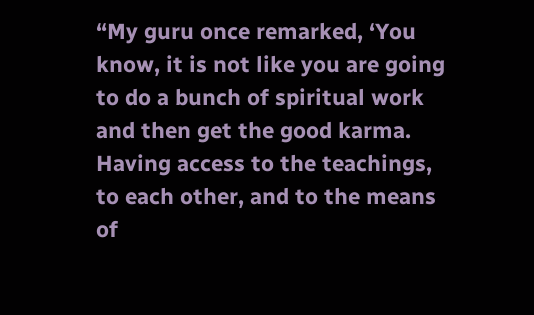“My guru once remarked, ‘You know, it is not like you are going to do a bunch of spiritual work and then get the good karma. Having access to the teachings, to each other, and to the means of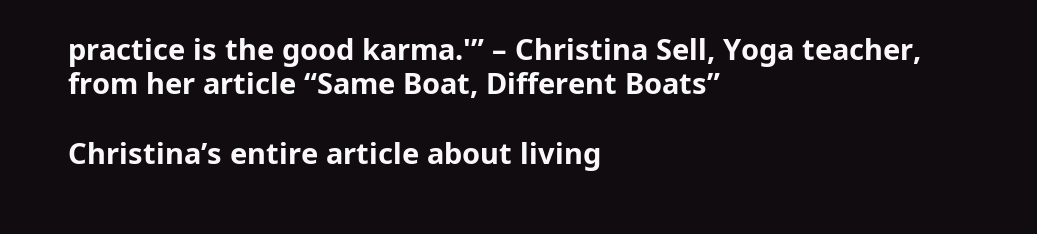practice is the good karma.'” – Christina Sell, Yoga teacher, from her article “Same Boat, Different Boats”

Christina’s entire article about living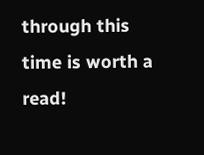through this time is worth a read!